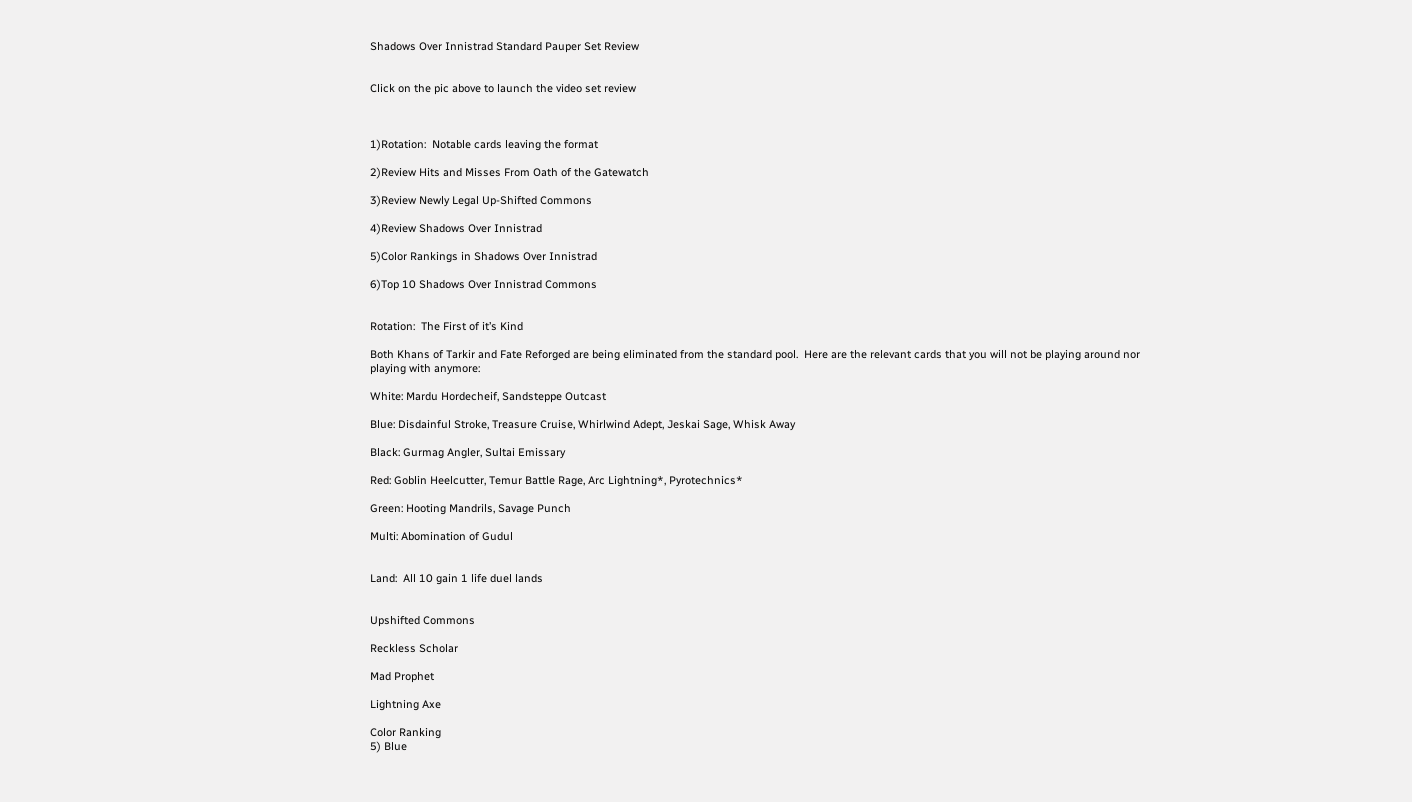Shadows Over Innistrad Standard Pauper Set Review


Click on the pic above to launch the video set review



1)Rotation:  Notable cards leaving the format

2)Review Hits and Misses From Oath of the Gatewatch

3)Review Newly Legal Up-Shifted Commons

4)Review Shadows Over Innistrad

5)Color Rankings in Shadows Over Innistrad

6)Top 10 Shadows Over Innistrad Commons


Rotation:  The First of it’s Kind

Both Khans of Tarkir and Fate Reforged are being eliminated from the standard pool.  Here are the relevant cards that you will not be playing around nor playing with anymore:

White: Mardu Hordecheif, Sandsteppe Outcast

Blue: Disdainful Stroke, Treasure Cruise, Whirlwind Adept, Jeskai Sage, Whisk Away

Black: Gurmag Angler, Sultai Emissary

Red: Goblin Heelcutter, Temur Battle Rage, Arc Lightning*, Pyrotechnics*

Green: Hooting Mandrils, Savage Punch

Multi: Abomination of Gudul


Land:  All 10 gain 1 life duel lands


Upshifted Commons

Reckless Scholar

Mad Prophet

Lightning Axe

Color Ranking
5) Blue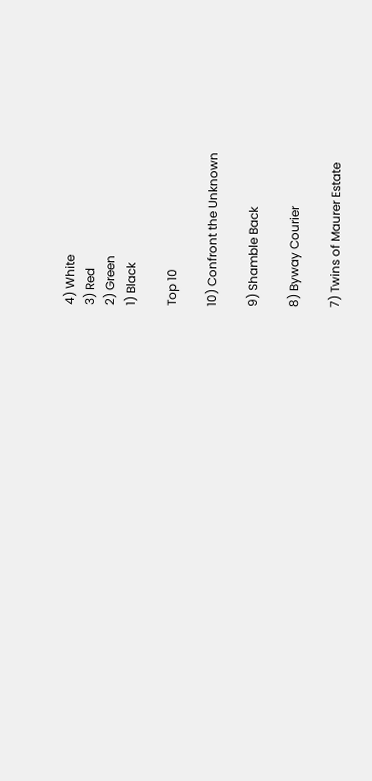4) White
3) Red
2) Green
1) Black

Top 10

10) Confront the Unknown

9) Shamble Back

8) Byway Courier

7) Twins of Maurer Estate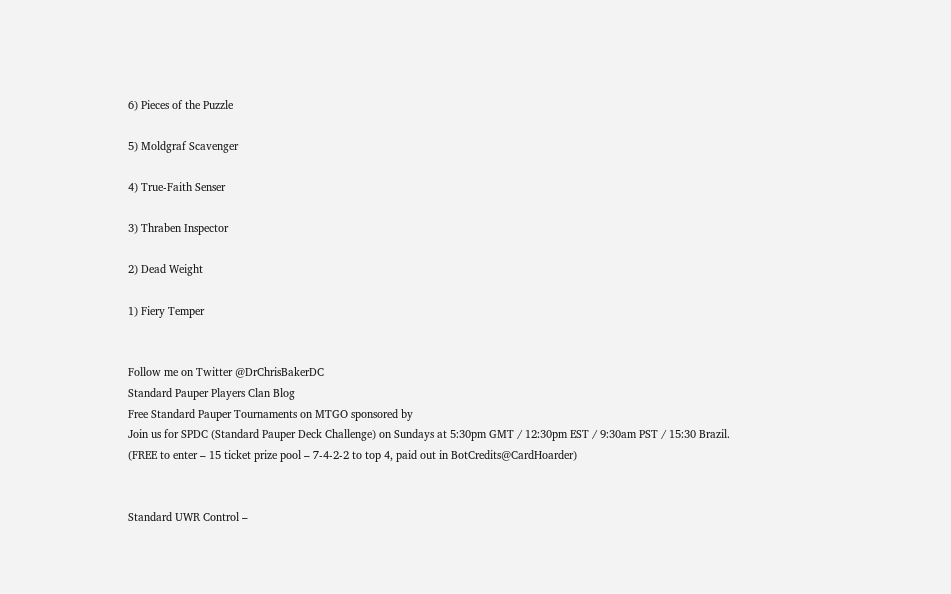6) Pieces of the Puzzle

5) Moldgraf Scavenger

4) True-Faith Senser

3) Thraben Inspector

2) Dead Weight

1) Fiery Temper


Follow me on Twitter @DrChrisBakerDC
Standard Pauper Players Clan Blog
Free Standard Pauper Tournaments on MTGO sponsored by
Join us for SPDC (Standard Pauper Deck Challenge) on Sundays at 5:30pm GMT / 12:30pm EST / 9:30am PST / 15:30 Brazil.
(FREE to enter – 15 ticket prize pool – 7-4-2-2 to top 4, paid out in BotCredits@CardHoarder)


Standard UWR Control –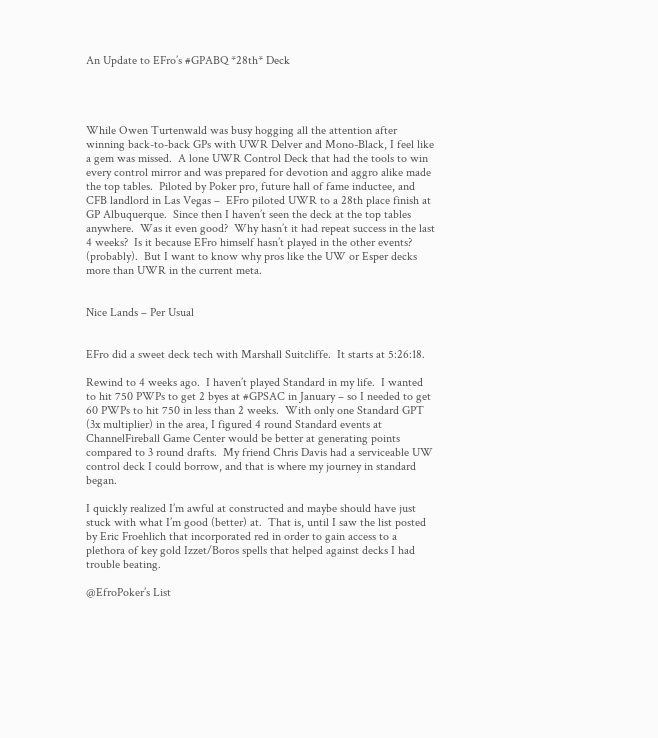An Update to EFro’s #GPABQ *28th* Deck




While Owen Turtenwald was busy hogging all the attention after winning back-to-back GPs with UWR Delver and Mono-Black, I feel like a gem was missed.  A lone UWR Control Deck that had the tools to win every control mirror and was prepared for devotion and aggro alike made the top tables.  Piloted by Poker pro, future hall of fame inductee, and CFB landlord in Las Vegas –  EFro piloted UWR to a 28th place finish at GP Albuquerque.  Since then I haven’t seen the deck at the top tables anywhere.  Was it even good?  Why hasn’t it had repeat success in the last 4 weeks?  Is it because EFro himself hasn’t played in the other events? (probably).  But I want to know why pros like the UW or Esper decks more than UWR in the current meta.


Nice Lands – Per Usual


EFro did a sweet deck tech with Marshall Suitcliffe.  It starts at 5:26:18.

Rewind to 4 weeks ago.  I haven’t played Standard in my life.  I wanted to hit 750 PWPs to get 2 byes at #GPSAC in January – so I needed to get 60 PWPs to hit 750 in less than 2 weeks.  With only one Standard GPT (3x multiplier) in the area, I figured 4 round Standard events at ChannelFireball Game Center would be better at generating points compared to 3 round drafts.  My friend Chris Davis had a serviceable UW control deck I could borrow, and that is where my journey in standard began.

I quickly realized I’m awful at constructed and maybe should have just stuck with what I’m good (better) at.  That is, until I saw the list posted by Eric Froehlich that incorporated red in order to gain access to a plethora of key gold Izzet/Boros spells that helped against decks I had trouble beating.

@EfroPoker’s List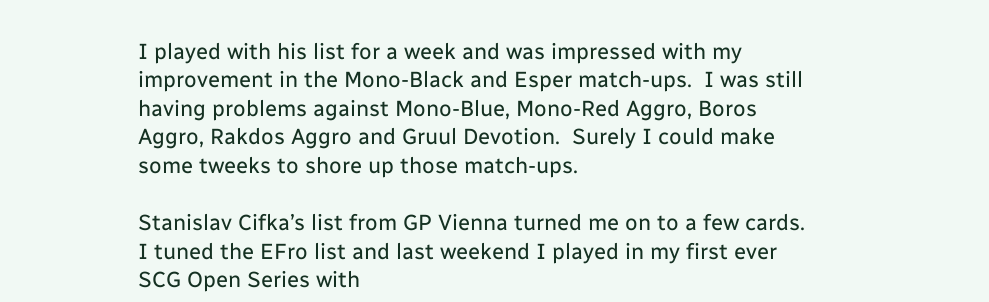I played with his list for a week and was impressed with my improvement in the Mono-Black and Esper match-ups.  I was still having problems against Mono-Blue, Mono-Red Aggro, Boros Aggro, Rakdos Aggro and Gruul Devotion.  Surely I could make some tweeks to shore up those match-ups.

Stanislav Cifka’s list from GP Vienna turned me on to a few cards.  I tuned the EFro list and last weekend I played in my first ever SCG Open Series with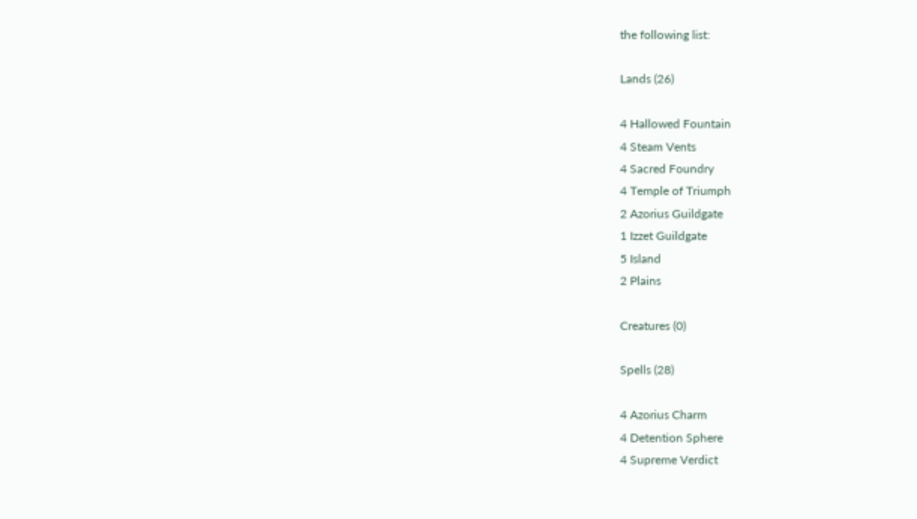the following list:

Lands (26)

4 Hallowed Fountain
4 Steam Vents
4 Sacred Foundry
4 Temple of Triumph
2 Azorius Guildgate
1 Izzet Guildgate
5 Island
2 Plains

Creatures (0)

Spells (28)

4 Azorius Charm
4 Detention Sphere
4 Supreme Verdict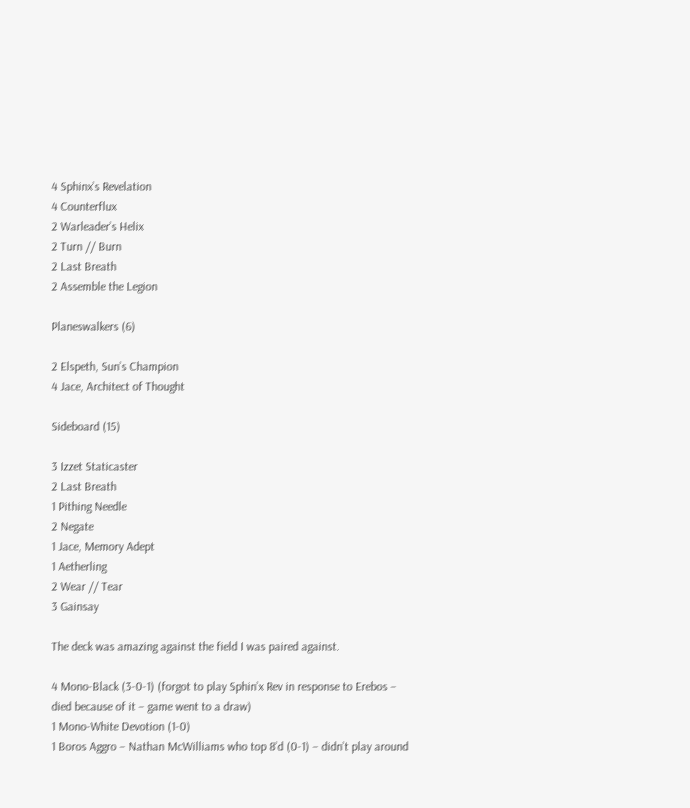4 Sphinx’s Revelation
4 Counterflux
2 Warleader’s Helix
2 Turn // Burn
2 Last Breath
2 Assemble the Legion

Planeswalkers (6)

2 Elspeth, Sun’s Champion
4 Jace, Architect of Thought

Sideboard (15)

3 Izzet Staticaster
2 Last Breath
1 Pithing Needle
2 Negate
1 Jace, Memory Adept
1 Aetherling
2 Wear // Tear
3 Gainsay

The deck was amazing against the field I was paired against.

4 Mono-Black (3-0-1) (forgot to play Sphin’x Rev in response to Erebos – died because of it – game went to a draw)
1 Mono-White Devotion (1-0)
1 Boros Aggro – Nathan McWilliams who top 8’d (0-1) – didn’t play around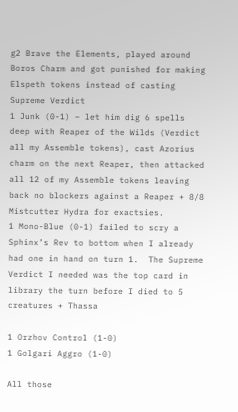g2 Brave the Elements, played around Boros Charm and got punished for making Elspeth tokens instead of casting Supreme Verdict
1 Junk (0-1) – let him dig 6 spells deep with Reaper of the Wilds (Verdict all my Assemble tokens), cast Azorius charm on the next Reaper, then attacked all 12 of my Assemble tokens leaving back no blockers against a Reaper + 8/8 Mistcutter Hydra for exactsies.
1 Mono-Blue (0-1) failed to scry a Sphinx’s Rev to bottom when I already had one in hand on turn 1.  The Supreme Verdict I needed was the top card in library the turn before I died to 5 creatures + Thassa

1 Orzhov Control (1-0)
1 Golgari Aggro (1-0)

All those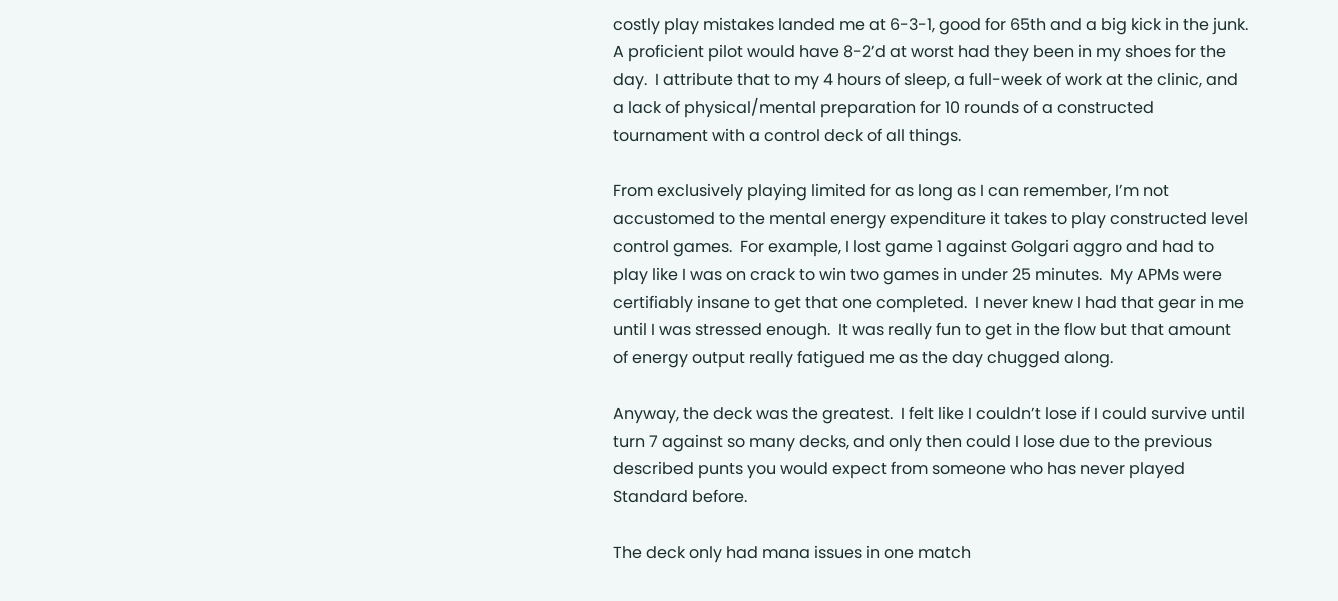costly play mistakes landed me at 6-3-1, good for 65th and a big kick in the junk.  A proficient pilot would have 8-2’d at worst had they been in my shoes for the day.  I attribute that to my 4 hours of sleep, a full-week of work at the clinic, and a lack of physical/mental preparation for 10 rounds of a constructed tournament with a control deck of all things.

From exclusively playing limited for as long as I can remember, I’m not accustomed to the mental energy expenditure it takes to play constructed level control games.  For example, I lost game 1 against Golgari aggro and had to play like I was on crack to win two games in under 25 minutes.  My APMs were certifiably insane to get that one completed.  I never knew I had that gear in me until I was stressed enough.  It was really fun to get in the flow but that amount of energy output really fatigued me as the day chugged along.

Anyway, the deck was the greatest.  I felt like I couldn’t lose if I could survive until turn 7 against so many decks, and only then could I lose due to the previous described punts you would expect from someone who has never played Standard before.

The deck only had mana issues in one match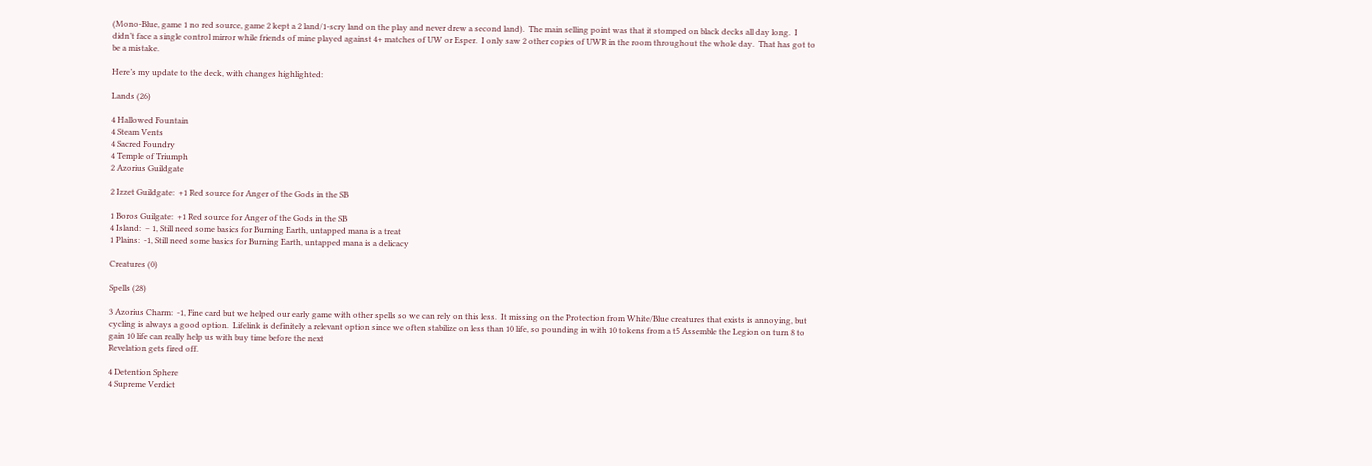(Mono-Blue, game 1 no red source, game 2 kept a 2 land/1-scry land on the play and never drew a second land).  The main selling point was that it stomped on black decks all day long.  I didn’t face a single control mirror while friends of mine played against 4+ matches of UW or Esper.  I only saw 2 other copies of UWR in the room throughout the whole day.  That has got to be a mistake.

Here’s my update to the deck, with changes highlighted:

Lands (26)

4 Hallowed Fountain
4 Steam Vents
4 Sacred Foundry
4 Temple of Triumph
2 Azorius Guildgate

2 Izzet Guildgate:  +1 Red source for Anger of the Gods in the SB

1 Boros Guilgate:  +1 Red source for Anger of the Gods in the SB
4 Island:  – 1, Still need some basics for Burning Earth, untapped mana is a treat
1 Plains:  -1, Still need some basics for Burning Earth, untapped mana is a delicacy

Creatures (0)

Spells (28)

3 Azorius Charm:  -1, Fine card but we helped our early game with other spells so we can rely on this less.  It missing on the Protection from White/Blue creatures that exists is annoying, but cycling is always a good option.  Lifelink is definitely a relevant option since we often stabilize on less than 10 life, so pounding in with 10 tokens from a t5 Assemble the Legion on turn 8 to gain 10 life can really help us with buy time before the next
Revelation gets fired off.

4 Detention Sphere
4 Supreme Verdict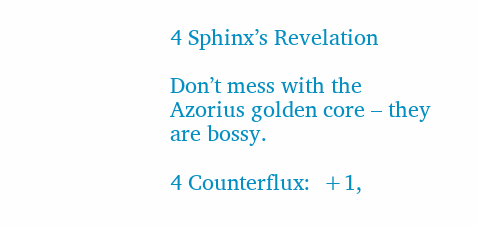4 Sphinx’s Revelation

Don’t mess with the Azorius golden core – they are bossy.

4 Counterflux:  +1,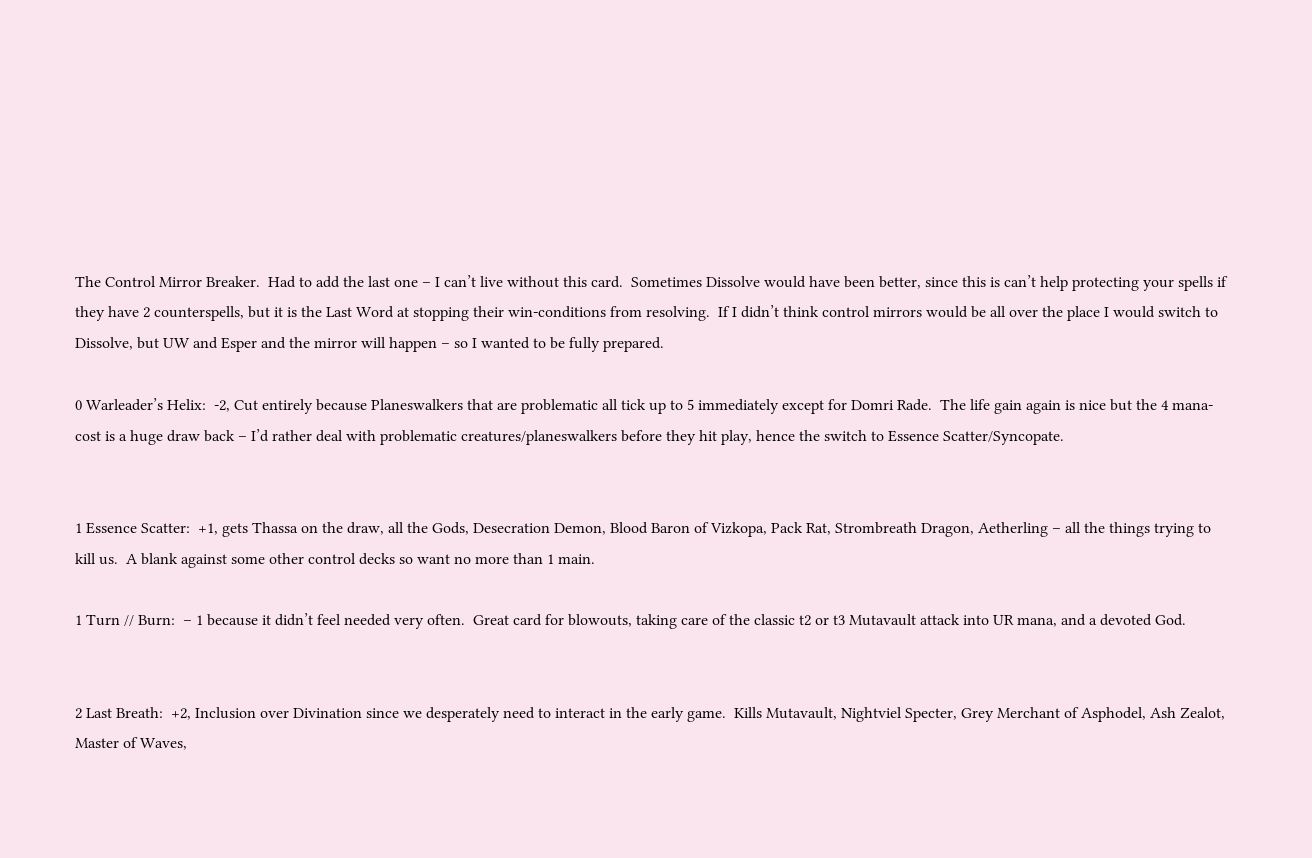The Control Mirror Breaker.  Had to add the last one – I can’t live without this card.  Sometimes Dissolve would have been better, since this is can’t help protecting your spells if they have 2 counterspells, but it is the Last Word at stopping their win-conditions from resolving.  If I didn’t think control mirrors would be all over the place I would switch to Dissolve, but UW and Esper and the mirror will happen – so I wanted to be fully prepared.

0 Warleader’s Helix:  -2, Cut entirely because Planeswalkers that are problematic all tick up to 5 immediately except for Domri Rade.  The life gain again is nice but the 4 mana-cost is a huge draw back – I’d rather deal with problematic creatures/planeswalkers before they hit play, hence the switch to Essence Scatter/Syncopate.


1 Essence Scatter:  +1, gets Thassa on the draw, all the Gods, Desecration Demon, Blood Baron of Vizkopa, Pack Rat, Strombreath Dragon, Aetherling – all the things trying to kill us.  A blank against some other control decks so want no more than 1 main.

1 Turn // Burn:  – 1 because it didn’t feel needed very often.  Great card for blowouts, taking care of the classic t2 or t3 Mutavault attack into UR mana, and a devoted God.


2 Last Breath:  +2, Inclusion over Divination since we desperately need to interact in the early game.  Kills Mutavault, Nightviel Specter, Grey Merchant of Asphodel, Ash Zealot, Master of Waves,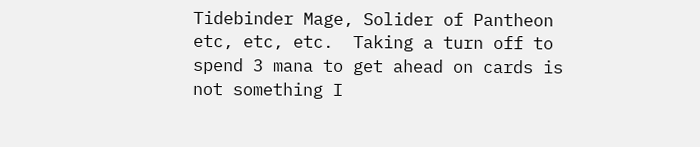Tidebinder Mage, Solider of Pantheon etc, etc, etc.  Taking a turn off to spend 3 mana to get ahead on cards is not something I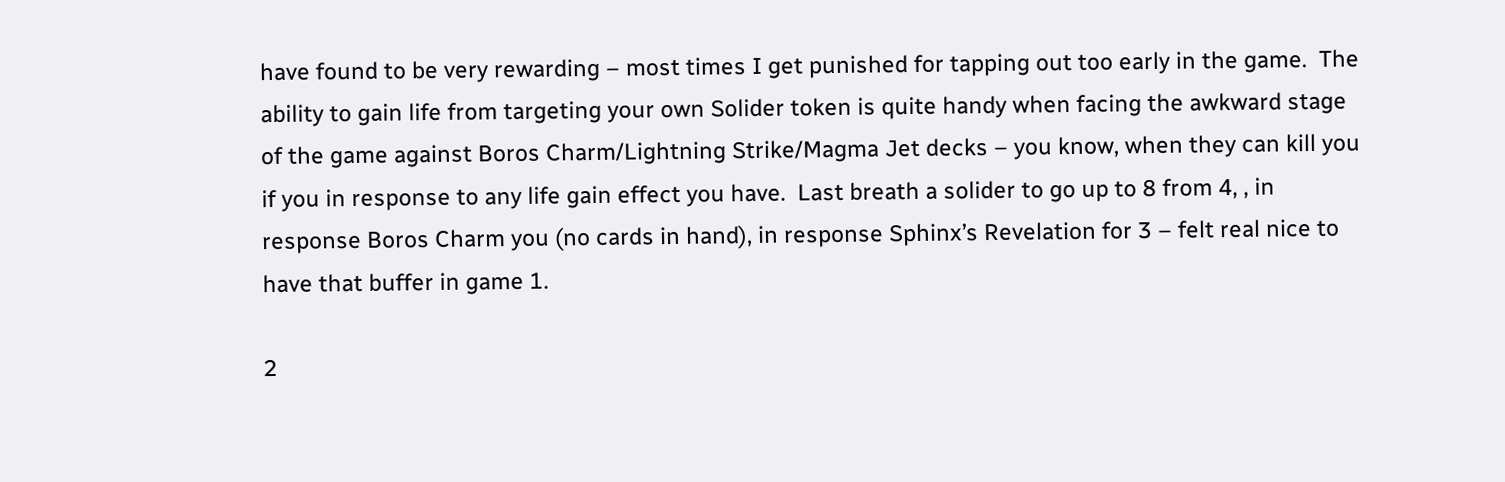have found to be very rewarding – most times I get punished for tapping out too early in the game.  The ability to gain life from targeting your own Solider token is quite handy when facing the awkward stage of the game against Boros Charm/Lightning Strike/Magma Jet decks – you know, when they can kill you if you in response to any life gain effect you have.  Last breath a solider to go up to 8 from 4, , in response Boros Charm you (no cards in hand), in response Sphinx’s Revelation for 3 – felt real nice to have that buffer in game 1.

2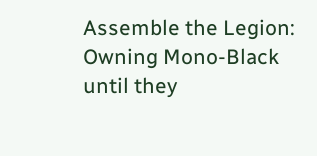Assemble the Legion:  Owning Mono-Black until they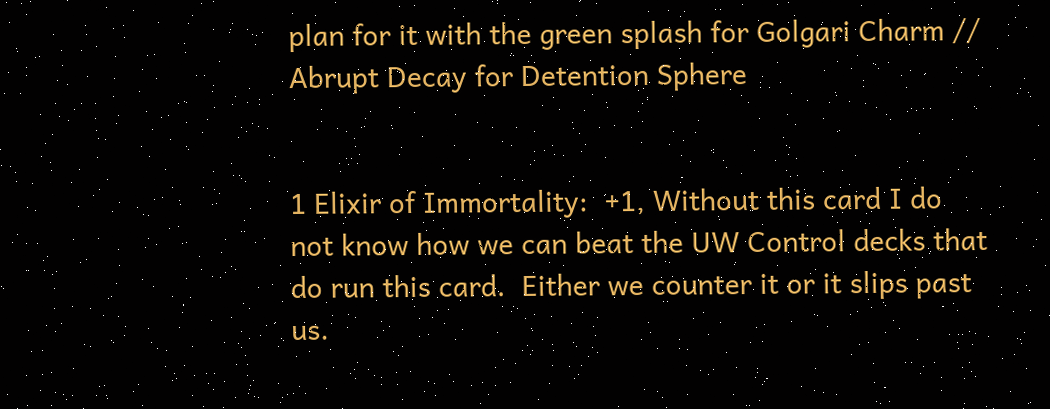plan for it with the green splash for Golgari Charm // Abrupt Decay for Detention Sphere


1 Elixir of Immortality:  +1, Without this card I do not know how we can beat the UW Control decks that do run this card.  Either we counter it or it slips past us.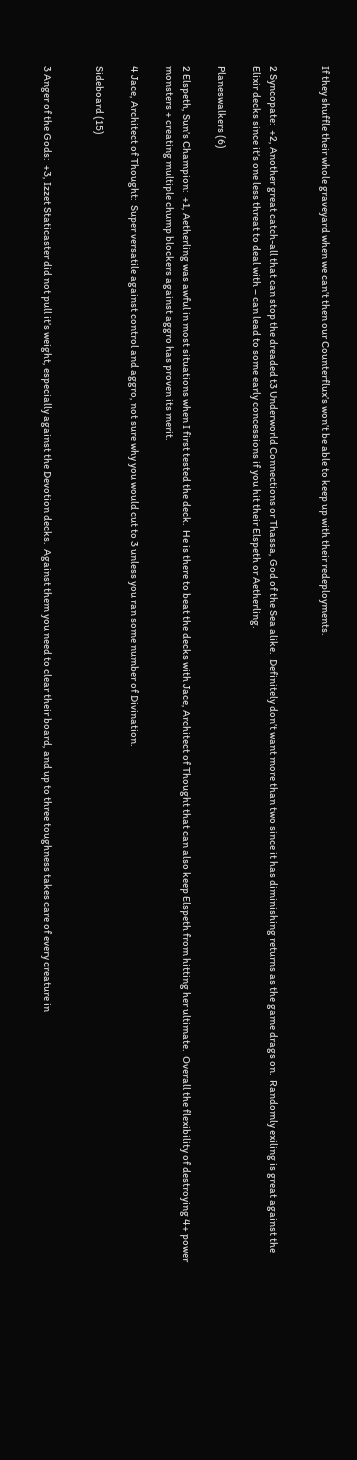If they shuffle their whole graveyard when we can’t then our Counterflux’s won’t be able to keep up with their redeployments.


2 Syncopate:  +2, Another great catch-all that can stop the dreaded t3 Underworld Connections or Thassa, God of the Sea alike.  Definitely don’t want more than two since it has diminishing returns as the game drags on.  Randomly exiling is great against the Elixir decks since it’s one less threat to deal with – can lead to some early concessions if you hit their Elspeth or Aetherling.

Planeswalkers (6)

2 Elspeth, Sun’s Champion:  +1, Aetherling was awful in most situations when I first tested the deck.  He is there to beat the decks with Jace, Architect of Thought that can also keep Elspeth from hitting her ultimate.  Overall the flexibility of destroying 4+ power monsters + creating multiple chump blockers against aggro has proven its merit.

4 Jace, Architect of Thought:  Super versatile against control and aggro, not sure why you would cut to 3 unless you ran some number of Divination.

Sideboard (15)


3 Anger of the Gods:  +3, Izzet Staticaster did not pull it’s weight, especially against the Devotion decks.  Against them you need to clear their board, and up to three toughness takes care of every creature in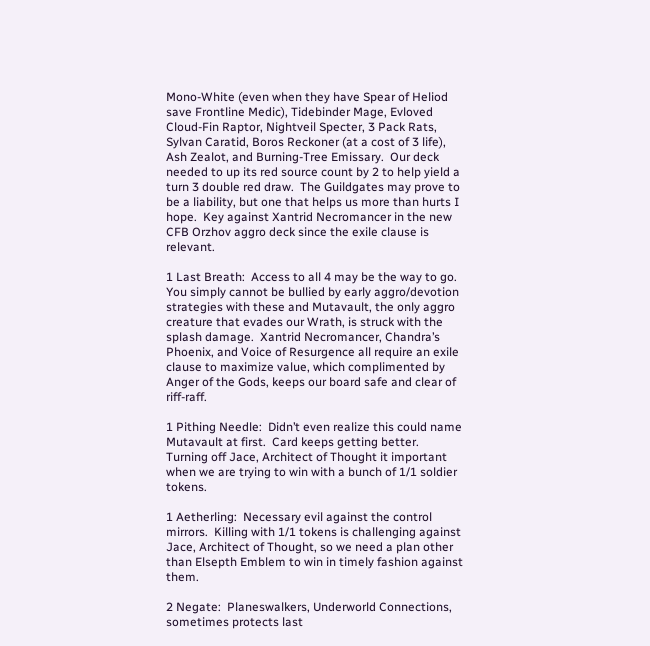Mono-White (even when they have Spear of Heliod save Frontline Medic), Tidebinder Mage, Evloved Cloud-Fin Raptor, Nightveil Specter, 3 Pack Rats, Sylvan Caratid, Boros Reckoner (at a cost of 3 life), Ash Zealot, and Burning-Tree Emissary.  Our deck needed to up its red source count by 2 to help yield a turn 3 double red draw.  The Guildgates may prove to be a liability, but one that helps us more than hurts I hope.  Key against Xantrid Necromancer in the new CFB Orzhov aggro deck since the exile clause is relevant.

1 Last Breath:  Access to all 4 may be the way to go. You simply cannot be bullied by early aggro/devotion strategies with these and Mutavault, the only aggro creature that evades our Wrath, is struck with the splash damage.  Xantrid Necromancer, Chandra’s Phoenix, and Voice of Resurgence all require an exile clause to maximize value, which complimented by Anger of the Gods, keeps our board safe and clear of riff-raff.

1 Pithing Needle:  Didn’t even realize this could name Mutavault at first.  Card keeps getting better.  Turning off Jace, Architect of Thought it important when we are trying to win with a bunch of 1/1 soldier tokens.

1 Aetherling:  Necessary evil against the control mirrors.  Killing with 1/1 tokens is challenging against Jace, Architect of Thought, so we need a plan other than Elsepth Emblem to win in timely fashion against them.

2 Negate:  Planeswalkers, Underworld Connections, sometimes protects last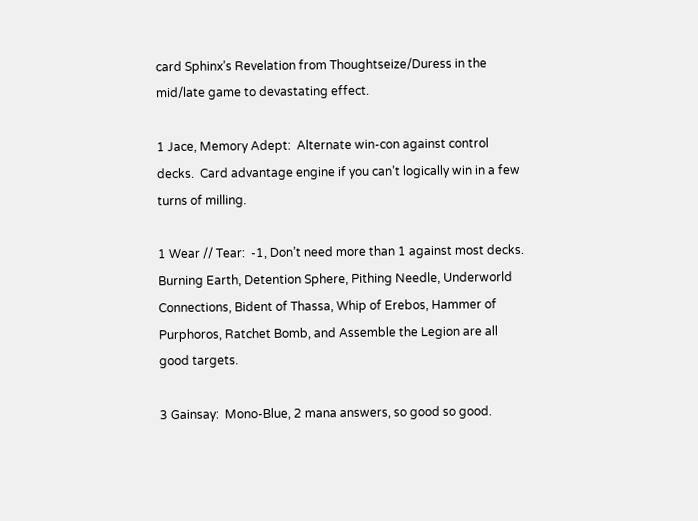card Sphinx’s Revelation from Thoughtseize/Duress in the mid/late game to devastating effect.

1 Jace, Memory Adept:  Alternate win-con against control decks.  Card advantage engine if you can’t logically win in a few turns of milling.

1 Wear // Tear:  -1, Don’t need more than 1 against most decks.  Burning Earth, Detention Sphere, Pithing Needle, Underworld Connections, Bident of Thassa, Whip of Erebos, Hammer of Purphoros, Ratchet Bomb, and Assemble the Legion are all good targets.

3 Gainsay:  Mono-Blue, 2 mana answers, so good so good.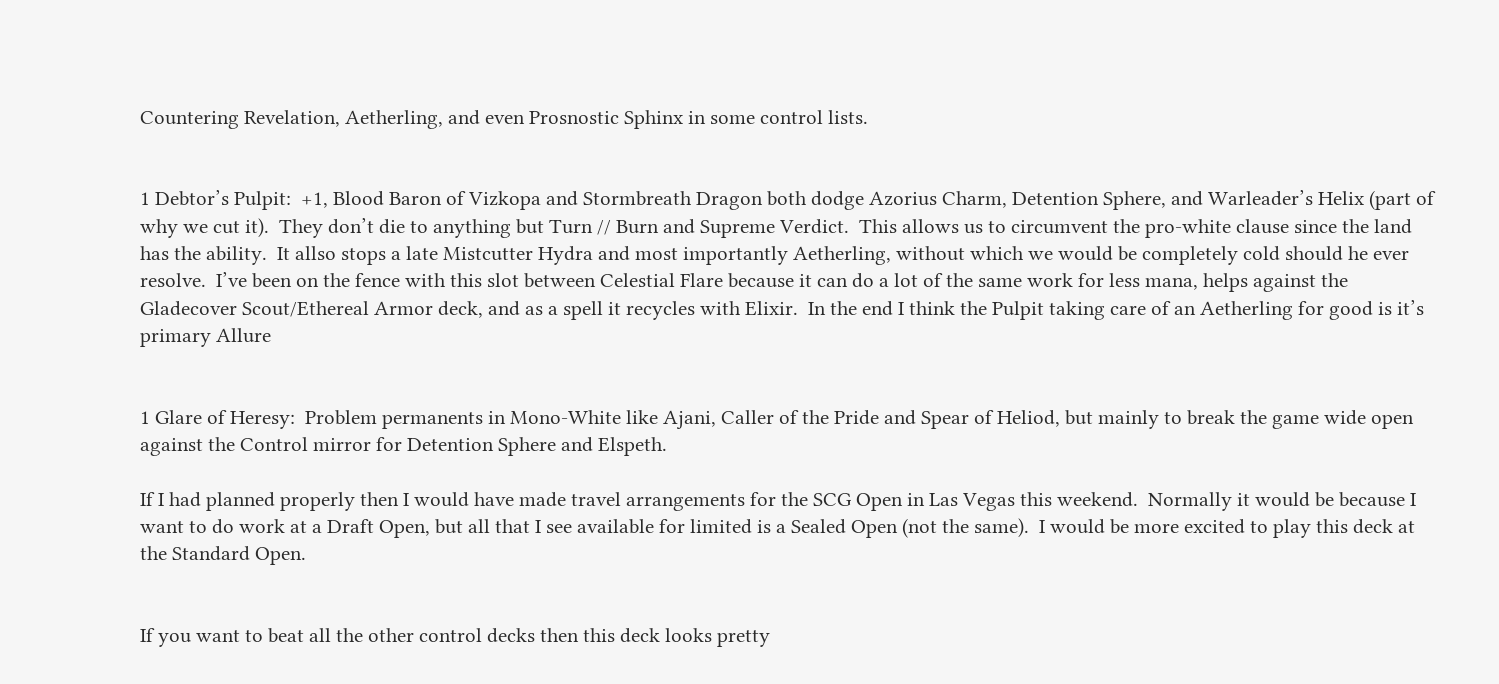Countering Revelation, Aetherling, and even Prosnostic Sphinx in some control lists.


1 Debtor’s Pulpit:  +1, Blood Baron of Vizkopa and Stormbreath Dragon both dodge Azorius Charm, Detention Sphere, and Warleader’s Helix (part of why we cut it).  They don’t die to anything but Turn // Burn and Supreme Verdict.  This allows us to circumvent the pro-white clause since the land has the ability.  It allso stops a late Mistcutter Hydra and most importantly Aetherling, without which we would be completely cold should he ever resolve.  I’ve been on the fence with this slot between Celestial Flare because it can do a lot of the same work for less mana, helps against the Gladecover Scout/Ethereal Armor deck, and as a spell it recycles with Elixir.  In the end I think the Pulpit taking care of an Aetherling for good is it’s primary Allure


1 Glare of Heresy:  Problem permanents in Mono-White like Ajani, Caller of the Pride and Spear of Heliod, but mainly to break the game wide open against the Control mirror for Detention Sphere and Elspeth.

If I had planned properly then I would have made travel arrangements for the SCG Open in Las Vegas this weekend.  Normally it would be because I want to do work at a Draft Open, but all that I see available for limited is a Sealed Open (not the same).  I would be more excited to play this deck at the Standard Open.


If you want to beat all the other control decks then this deck looks pretty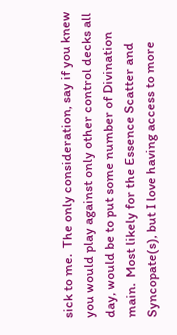sick to me.  The only consideration, say if you knew you would play against only other control decks all day, would be to put some number of Divination main.  Most likely for the Essence Scatter and Syncopate(s), but I love having access to more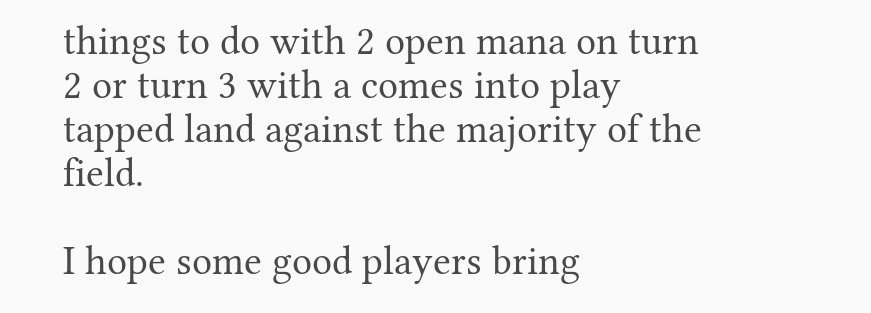things to do with 2 open mana on turn 2 or turn 3 with a comes into play tapped land against the majority of the field.

I hope some good players bring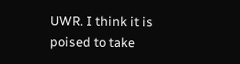UWR. I think it is poised to take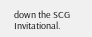down the SCG Invitational.